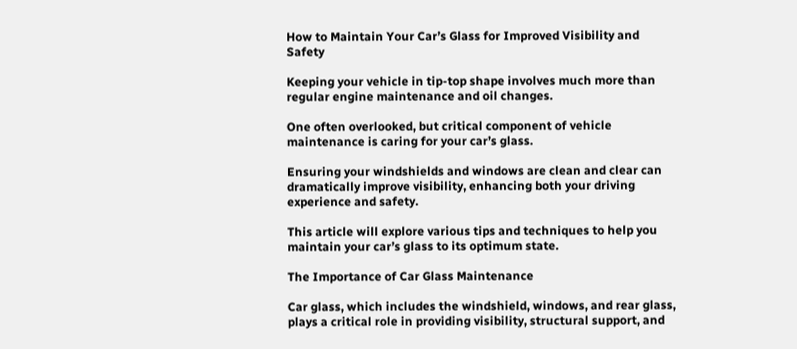How to Maintain Your Car’s Glass for Improved Visibility and Safety

Keeping your vehicle in tip-top shape involves much more than regular engine maintenance and oil changes.

One often overlooked, but critical component of vehicle maintenance is caring for your car’s glass.

Ensuring your windshields and windows are clean and clear can dramatically improve visibility, enhancing both your driving experience and safety.

This article will explore various tips and techniques to help you maintain your car’s glass to its optimum state.

The Importance of Car Glass Maintenance

Car glass, which includes the windshield, windows, and rear glass, plays a critical role in providing visibility, structural support, and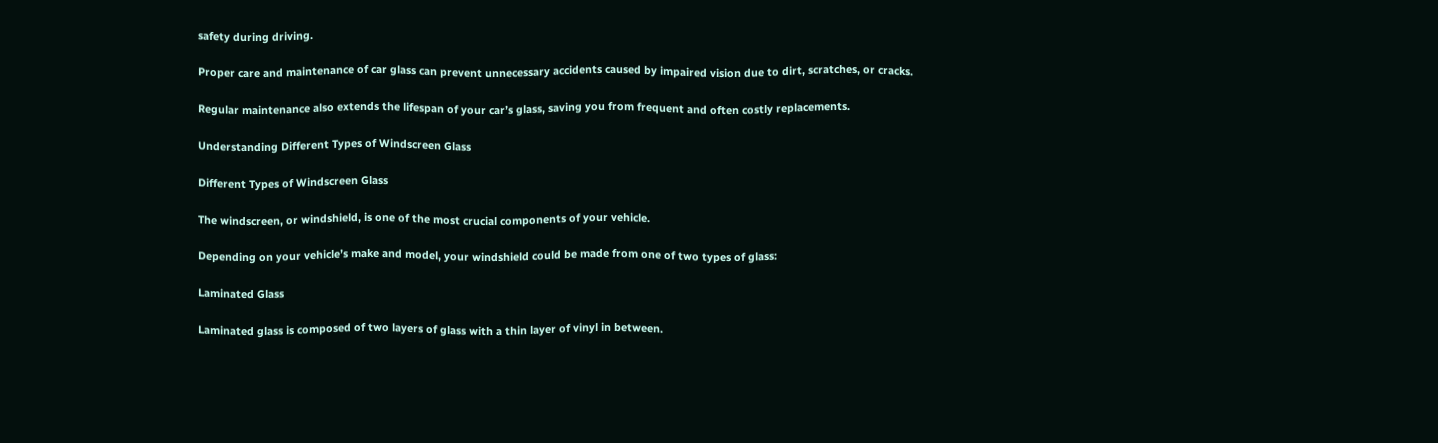safety during driving.

Proper care and maintenance of car glass can prevent unnecessary accidents caused by impaired vision due to dirt, scratches, or cracks.

Regular maintenance also extends the lifespan of your car’s glass, saving you from frequent and often costly replacements.

Understanding Different Types of Windscreen Glass

Different Types of Windscreen Glass

The windscreen, or windshield, is one of the most crucial components of your vehicle.

Depending on your vehicle’s make and model, your windshield could be made from one of two types of glass:

Laminated Glass

Laminated glass is composed of two layers of glass with a thin layer of vinyl in between.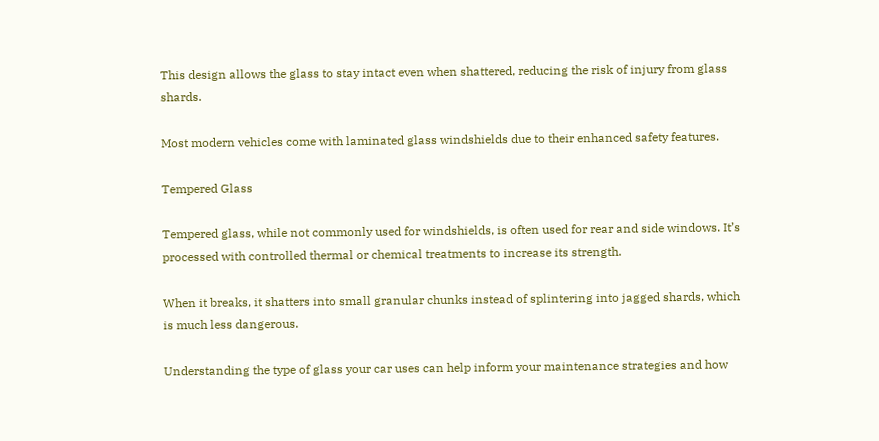This design allows the glass to stay intact even when shattered, reducing the risk of injury from glass shards.

Most modern vehicles come with laminated glass windshields due to their enhanced safety features.

Tempered Glass

Tempered glass, while not commonly used for windshields, is often used for rear and side windows. It’s processed with controlled thermal or chemical treatments to increase its strength.

When it breaks, it shatters into small granular chunks instead of splintering into jagged shards, which is much less dangerous.

Understanding the type of glass your car uses can help inform your maintenance strategies and how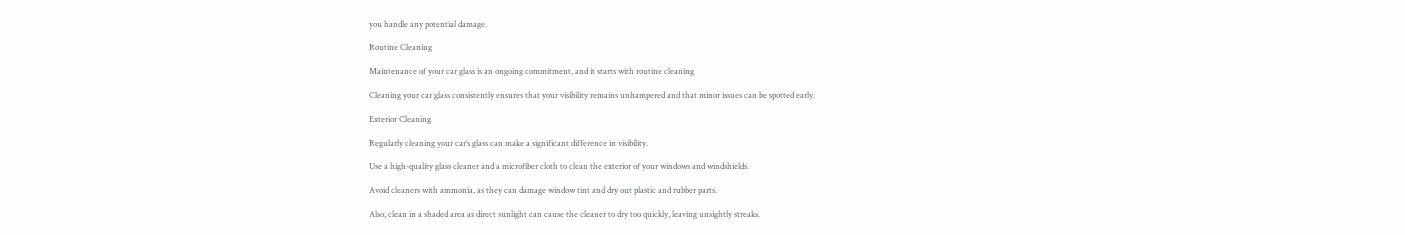you handle any potential damage.

Routine Cleaning

Maintenance of your car glass is an ongoing commitment, and it starts with routine cleaning

Cleaning your car glass consistently ensures that your visibility remains unhampered and that minor issues can be spotted early.

Exterior Cleaning

Regularly cleaning your car’s glass can make a significant difference in visibility.

Use a high-quality glass cleaner and a microfiber cloth to clean the exterior of your windows and windshields.

Avoid cleaners with ammonia, as they can damage window tint and dry out plastic and rubber parts.

Also, clean in a shaded area as direct sunlight can cause the cleaner to dry too quickly, leaving unsightly streaks.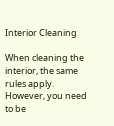Interior Cleaning

When cleaning the interior, the same rules apply. However, you need to be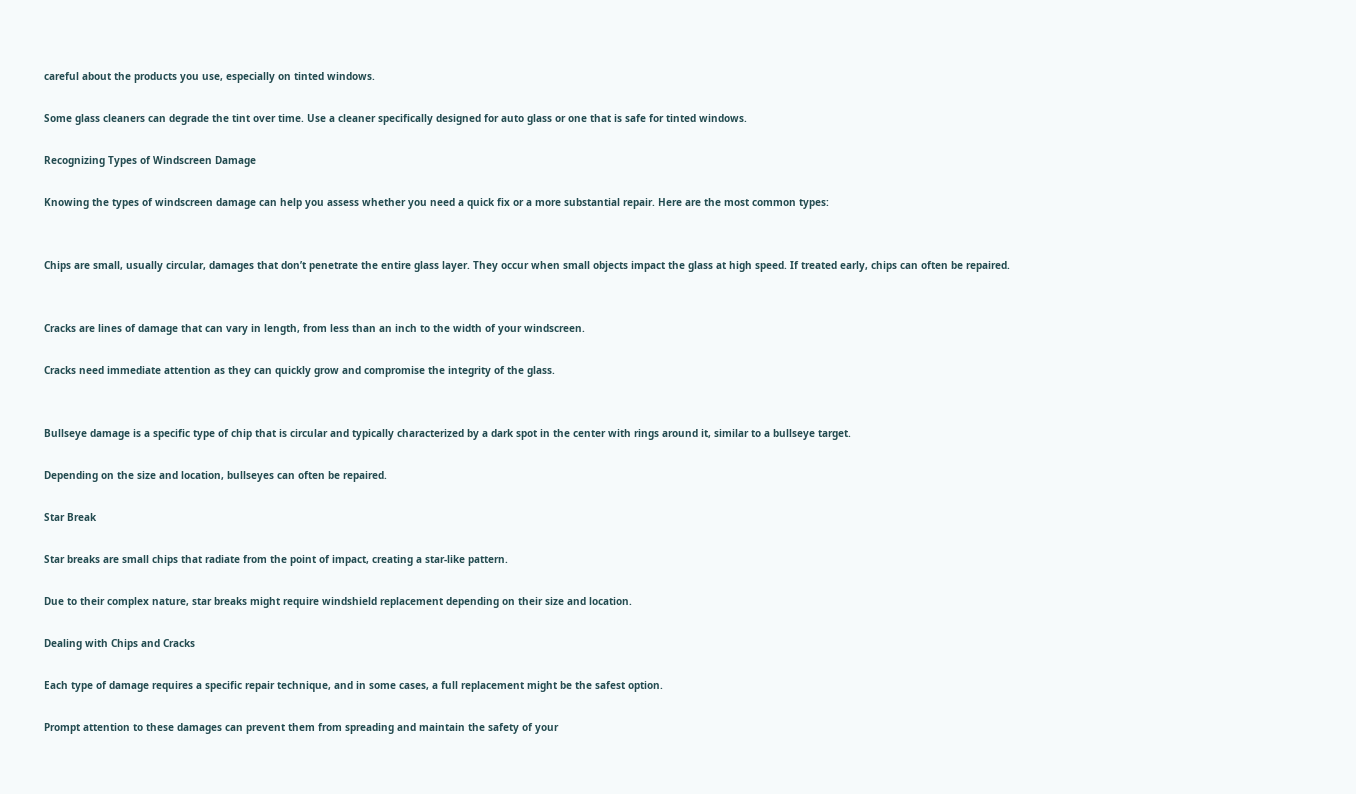careful about the products you use, especially on tinted windows.

Some glass cleaners can degrade the tint over time. Use a cleaner specifically designed for auto glass or one that is safe for tinted windows.

Recognizing Types of Windscreen Damage

Knowing the types of windscreen damage can help you assess whether you need a quick fix or a more substantial repair. Here are the most common types:


Chips are small, usually circular, damages that don’t penetrate the entire glass layer. They occur when small objects impact the glass at high speed. If treated early, chips can often be repaired.


Cracks are lines of damage that can vary in length, from less than an inch to the width of your windscreen.

Cracks need immediate attention as they can quickly grow and compromise the integrity of the glass.


Bullseye damage is a specific type of chip that is circular and typically characterized by a dark spot in the center with rings around it, similar to a bullseye target.

Depending on the size and location, bullseyes can often be repaired.

Star Break

Star breaks are small chips that radiate from the point of impact, creating a star-like pattern.

Due to their complex nature, star breaks might require windshield replacement depending on their size and location.

Dealing with Chips and Cracks

Each type of damage requires a specific repair technique, and in some cases, a full replacement might be the safest option.

Prompt attention to these damages can prevent them from spreading and maintain the safety of your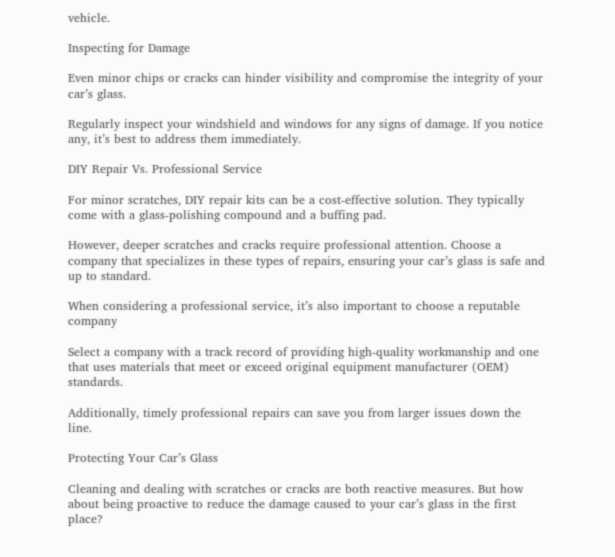vehicle.

Inspecting for Damage

Even minor chips or cracks can hinder visibility and compromise the integrity of your car’s glass.

Regularly inspect your windshield and windows for any signs of damage. If you notice any, it’s best to address them immediately.

DIY Repair Vs. Professional Service

For minor scratches, DIY repair kits can be a cost-effective solution. They typically come with a glass-polishing compound and a buffing pad.

However, deeper scratches and cracks require professional attention. Choose a company that specializes in these types of repairs, ensuring your car’s glass is safe and up to standard.

When considering a professional service, it’s also important to choose a reputable company

Select a company with a track record of providing high-quality workmanship and one that uses materials that meet or exceed original equipment manufacturer (OEM) standards.

Additionally, timely professional repairs can save you from larger issues down the line.

Protecting Your Car’s Glass

Cleaning and dealing with scratches or cracks are both reactive measures. But how about being proactive to reduce the damage caused to your car’s glass in the first place?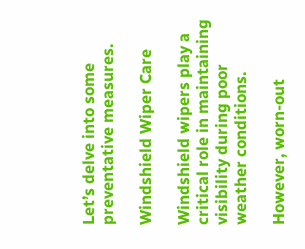Let’s delve into some preventative measures.

Windshield Wiper Care

Windshield wipers play a critical role in maintaining visibility during poor weather conditions.

However, worn-out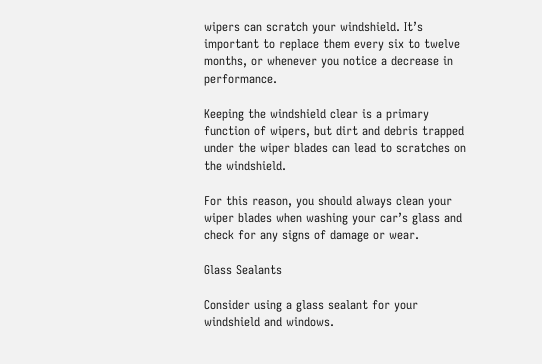wipers can scratch your windshield. It’s important to replace them every six to twelve months, or whenever you notice a decrease in performance.

Keeping the windshield clear is a primary function of wipers, but dirt and debris trapped under the wiper blades can lead to scratches on the windshield.

For this reason, you should always clean your wiper blades when washing your car’s glass and check for any signs of damage or wear.

Glass Sealants

Consider using a glass sealant for your windshield and windows.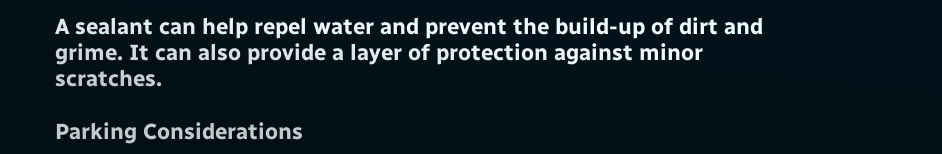A sealant can help repel water and prevent the build-up of dirt and grime. It can also provide a layer of protection against minor scratches.

Parking Considerations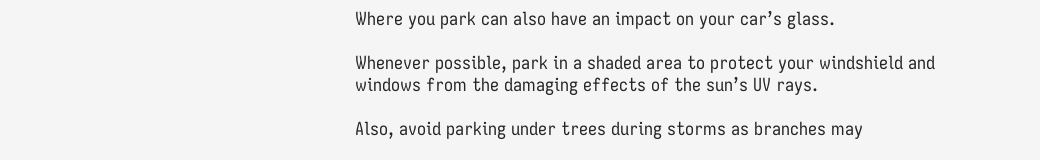Where you park can also have an impact on your car’s glass.

Whenever possible, park in a shaded area to protect your windshield and windows from the damaging effects of the sun’s UV rays.

Also, avoid parking under trees during storms as branches may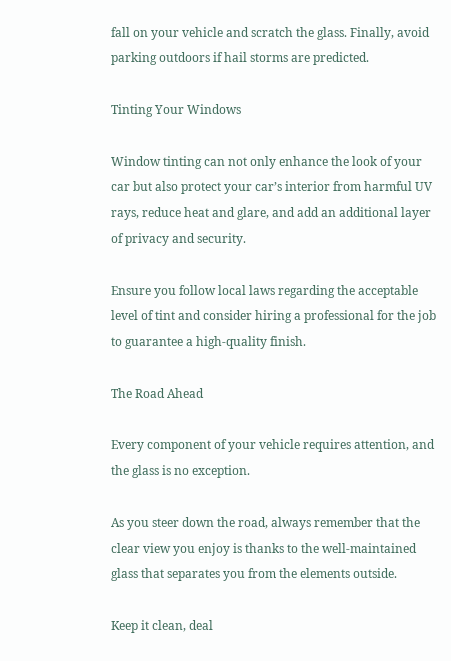fall on your vehicle and scratch the glass. Finally, avoid parking outdoors if hail storms are predicted.

Tinting Your Windows

Window tinting can not only enhance the look of your car but also protect your car’s interior from harmful UV rays, reduce heat and glare, and add an additional layer of privacy and security.

Ensure you follow local laws regarding the acceptable level of tint and consider hiring a professional for the job to guarantee a high-quality finish.

The Road Ahead

Every component of your vehicle requires attention, and the glass is no exception.

As you steer down the road, always remember that the clear view you enjoy is thanks to the well-maintained glass that separates you from the elements outside.

Keep it clean, deal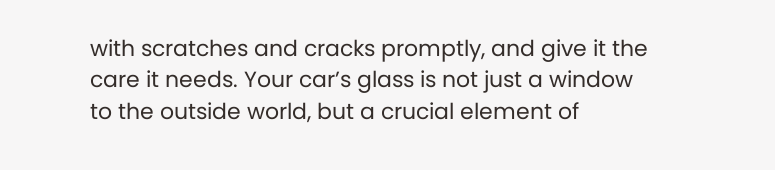with scratches and cracks promptly, and give it the care it needs. Your car’s glass is not just a window to the outside world, but a crucial element of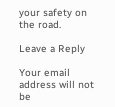your safety on the road.

Leave a Reply

Your email address will not be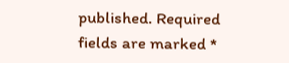published. Required fields are marked *